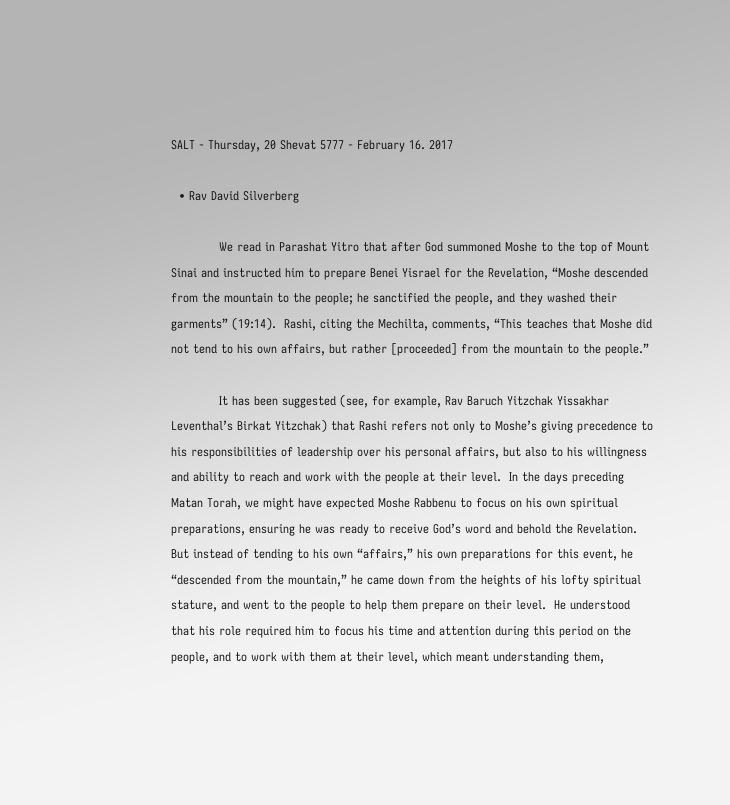SALT - Thursday, 20 Shevat 5777 - February 16. 2017

  • Rav David Silverberg

            We read in Parashat Yitro that after God summoned Moshe to the top of Mount Sinai and instructed him to prepare Benei Yisrael for the Revelation, “Moshe descended from the mountain to the people; he sanctified the people, and they washed their garments” (19:14).  Rashi, citing the Mechilta, comments, “This teaches that Moshe did not tend to his own affairs, but rather [proceeded] from the mountain to the people.”

            It has been suggested (see, for example, Rav Baruch Yitzchak Yissakhar Leventhal’s Birkat Yitzchak) that Rashi refers not only to Moshe’s giving precedence to his responsibilities of leadership over his personal affairs, but also to his willingness and ability to reach and work with the people at their level.  In the days preceding Matan Torah, we might have expected Moshe Rabbenu to focus on his own spiritual preparations, ensuring he was ready to receive God’s word and behold the Revelation.  But instead of tending to his own “affairs,” his own preparations for this event, he “descended from the mountain,” he came down from the heights of his lofty spiritual stature, and went to the people to help them prepare on their level.  He understood that his role required him to focus his time and attention during this period on the people, and to work with them at their level, which meant understanding them,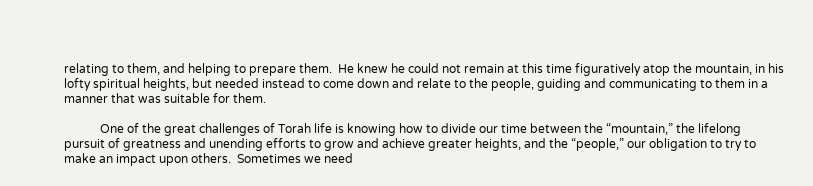relating to them, and helping to prepare them.  He knew he could not remain at this time figuratively atop the mountain, in his lofty spiritual heights, but needed instead to come down and relate to the people, guiding and communicating to them in a manner that was suitable for them.

            One of the great challenges of Torah life is knowing how to divide our time between the “mountain,” the lifelong pursuit of greatness and unending efforts to grow and achieve greater heights, and the “people,” our obligation to try to make an impact upon others.  Sometimes we need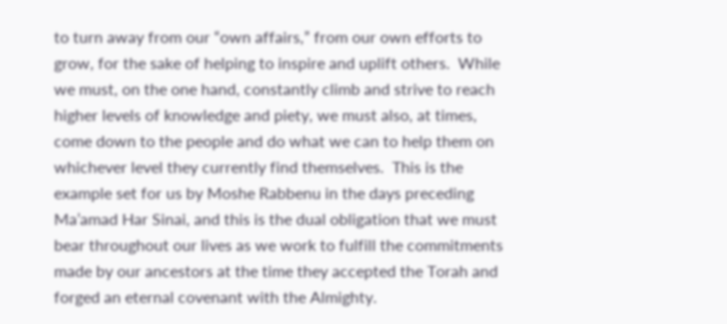to turn away from our “own affairs,” from our own efforts to grow, for the sake of helping to inspire and uplift others.  While we must, on the one hand, constantly climb and strive to reach higher levels of knowledge and piety, we must also, at times, come down to the people and do what we can to help them on whichever level they currently find themselves.  This is the example set for us by Moshe Rabbenu in the days preceding Ma’amad Har Sinai, and this is the dual obligation that we must bear throughout our lives as we work to fulfill the commitments made by our ancestors at the time they accepted the Torah and forged an eternal covenant with the Almighty.